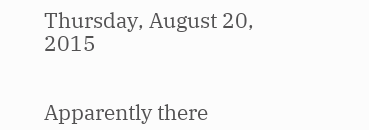Thursday, August 20, 2015


Apparently there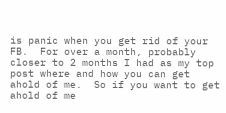is panic when you get rid of your FB.  For over a month, probably closer to 2 months I had as my top post where and how you can get ahold of me.  So if you want to get ahold of me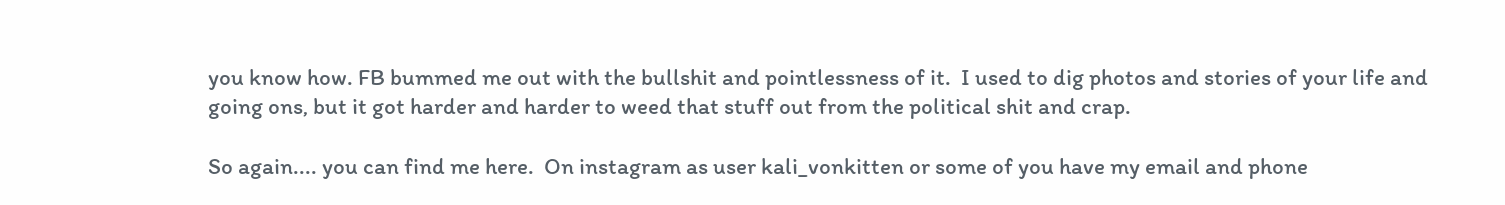you know how. FB bummed me out with the bullshit and pointlessness of it.  I used to dig photos and stories of your life and going ons, but it got harder and harder to weed that stuff out from the political shit and crap.

So again.... you can find me here.  On instagram as user kali_vonkitten or some of you have my email and phone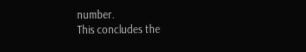number.
This concludes the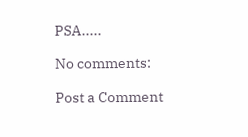PSA.....

No comments:

Post a Comment